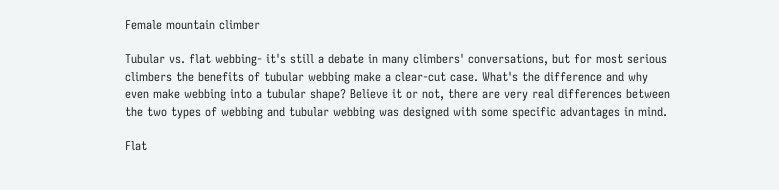Female mountain climber

Tubular vs. flat webbing- it's still a debate in many climbers' conversations, but for most serious climbers the benefits of tubular webbing make a clear-cut case. What's the difference and why even make webbing into a tubular shape? Believe it or not, there are very real differences between the two types of webbing and tubular webbing was designed with some specific advantages in mind.

Flat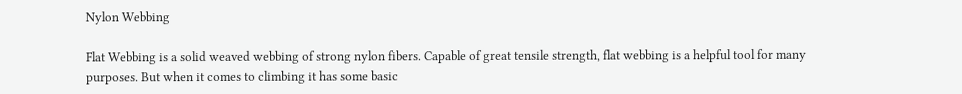Nylon Webbing

Flat Webbing is a solid weaved webbing of strong nylon fibers. Capable of great tensile strength, flat webbing is a helpful tool for many purposes. But when it comes to climbing it has some basic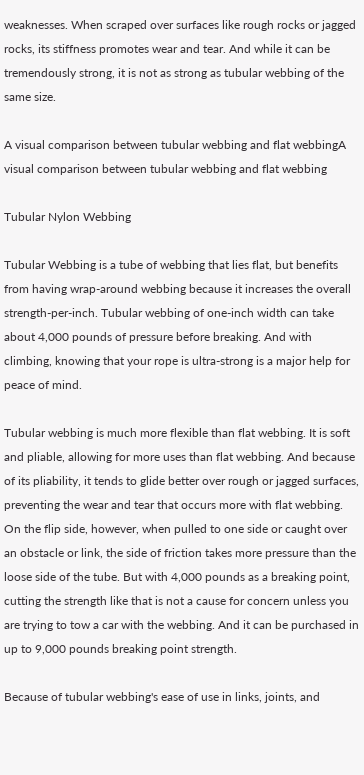weaknesses. When scraped over surfaces like rough rocks or jagged rocks, its stiffness promotes wear and tear. And while it can be tremendously strong, it is not as strong as tubular webbing of the same size.

A visual comparison between tubular webbing and flat webbingA visual comparison between tubular webbing and flat webbing

Tubular Nylon Webbing

Tubular Webbing is a tube of webbing that lies flat, but benefits from having wrap-around webbing because it increases the overall strength-per-inch. Tubular webbing of one-inch width can take about 4,000 pounds of pressure before breaking. And with climbing, knowing that your rope is ultra-strong is a major help for peace of mind.

Tubular webbing is much more flexible than flat webbing. It is soft and pliable, allowing for more uses than flat webbing. And because of its pliability, it tends to glide better over rough or jagged surfaces, preventing the wear and tear that occurs more with flat webbing. On the flip side, however, when pulled to one side or caught over an obstacle or link, the side of friction takes more pressure than the loose side of the tube. But with 4,000 pounds as a breaking point, cutting the strength like that is not a cause for concern unless you are trying to tow a car with the webbing. And it can be purchased in up to 9,000 pounds breaking point strength.

Because of tubular webbing's ease of use in links, joints, and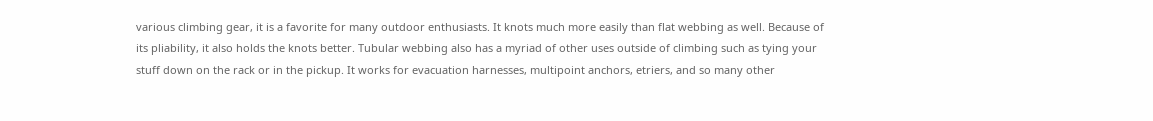various climbing gear, it is a favorite for many outdoor enthusiasts. It knots much more easily than flat webbing as well. Because of its pliability, it also holds the knots better. Tubular webbing also has a myriad of other uses outside of climbing such as tying your stuff down on the rack or in the pickup. It works for evacuation harnesses, multipoint anchors, etriers, and so many other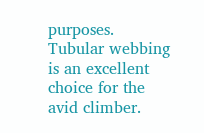purposes. Tubular webbing is an excellent choice for the avid climber.